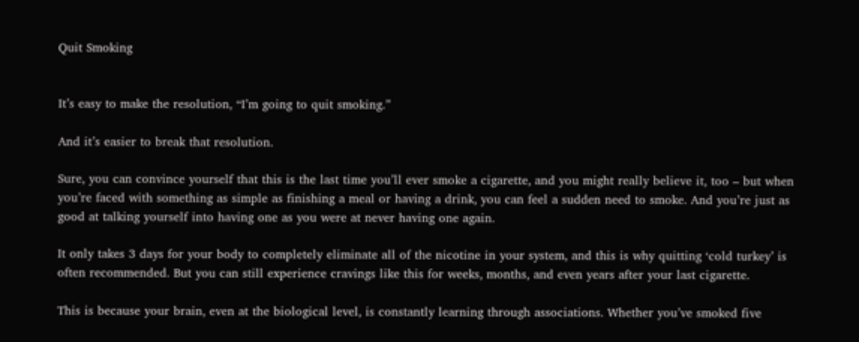Quit Smoking


It’s easy to make the resolution, “I’m going to quit smoking.”

And it’s easier to break that resolution.

Sure, you can convince yourself that this is the last time you’ll ever smoke a cigarette, and you might really believe it, too – but when you’re faced with something as simple as finishing a meal or having a drink, you can feel a sudden need to smoke. And you’re just as good at talking yourself into having one as you were at never having one again.

It only takes 3 days for your body to completely eliminate all of the nicotine in your system, and this is why quitting ‘cold turkey’ is often recommended. But you can still experience cravings like this for weeks, months, and even years after your last cigarette.

This is because your brain, even at the biological level, is constantly learning through associations. Whether you’ve smoked five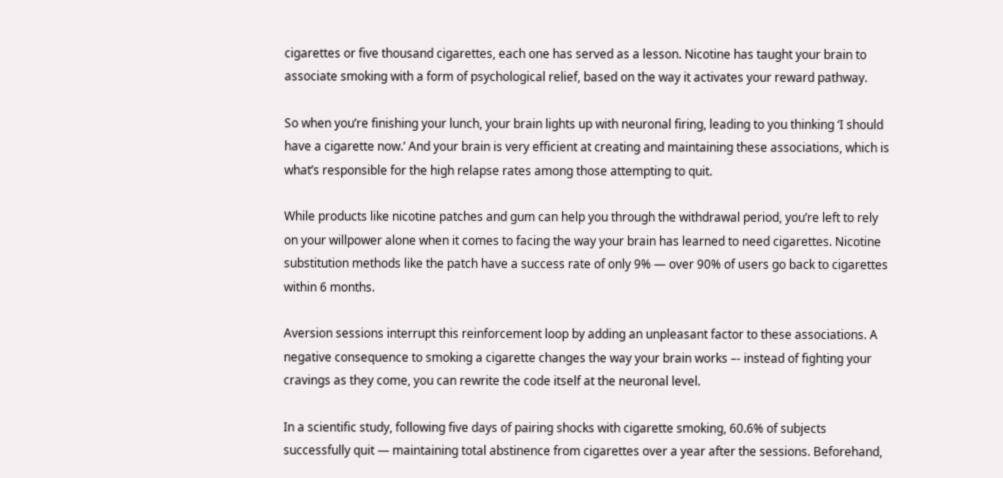cigarettes or five thousand cigarettes, each one has served as a lesson. Nicotine has taught your brain to associate smoking with a form of psychological relief, based on the way it activates your reward pathway.

So when you’re finishing your lunch, your brain lights up with neuronal firing, leading to you thinking ‘I should have a cigarette now.’ And your brain is very efficient at creating and maintaining these associations, which is what’s responsible for the high relapse rates among those attempting to quit.

While products like nicotine patches and gum can help you through the withdrawal period, you’re left to rely on your willpower alone when it comes to facing the way your brain has learned to need cigarettes. Nicotine substitution methods like the patch have a success rate of only 9% — over 90% of users go back to cigarettes within 6 months.

Aversion sessions interrupt this reinforcement loop by adding an unpleasant factor to these associations. A negative consequence to smoking a cigarette changes the way your brain works –- instead of fighting your cravings as they come, you can rewrite the code itself at the neuronal level.

In a scientific study, following five days of pairing shocks with cigarette smoking, 60.6% of subjects successfully quit — maintaining total abstinence from cigarettes over a year after the sessions. Beforehand,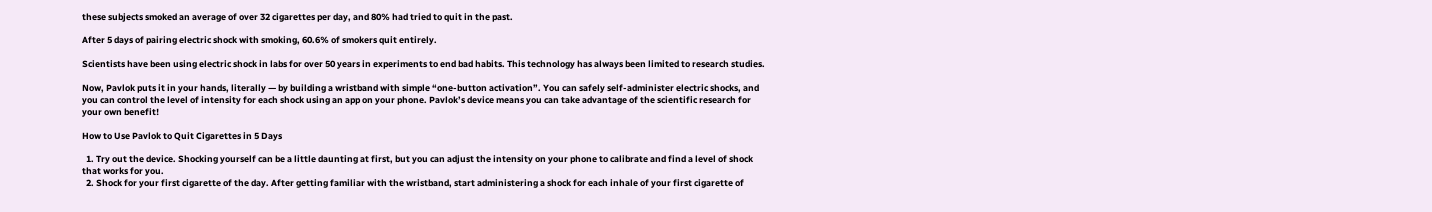these subjects smoked an average of over 32 cigarettes per day, and 80% had tried to quit in the past.

After 5 days of pairing electric shock with smoking, 60.6% of smokers quit entirely.

Scientists have been using electric shock in labs for over 50 years in experiments to end bad habits. This technology has always been limited to research studies.

Now, Pavlok puts it in your hands, literally — by building a wristband with simple “one-button activation”. You can safely self-administer electric shocks, and you can control the level of intensity for each shock using an app on your phone. Pavlok’s device means you can take advantage of the scientific research for your own benefit!

How to Use Pavlok to Quit Cigarettes in 5 Days

  1. Try out the device. Shocking yourself can be a little daunting at first, but you can adjust the intensity on your phone to calibrate and find a level of shock that works for you.
  2. Shock for your first cigarette of the day. After getting familiar with the wristband, start administering a shock for each inhale of your first cigarette of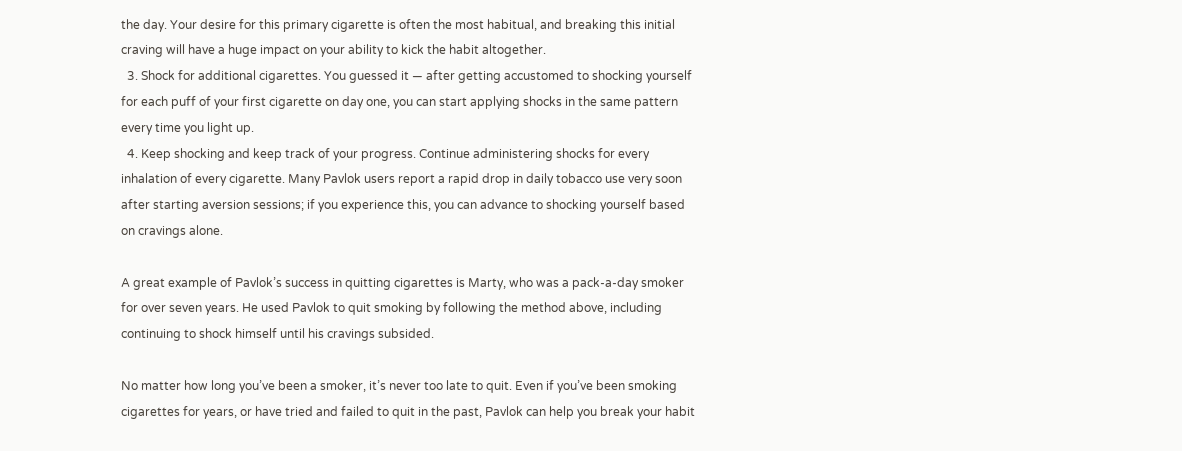the day. Your desire for this primary cigarette is often the most habitual, and breaking this initial craving will have a huge impact on your ability to kick the habit altogether.
  3. Shock for additional cigarettes. You guessed it — after getting accustomed to shocking yourself for each puff of your first cigarette on day one, you can start applying shocks in the same pattern every time you light up.
  4. Keep shocking and keep track of your progress. Continue administering shocks for every inhalation of every cigarette. Many Pavlok users report a rapid drop in daily tobacco use very soon after starting aversion sessions; if you experience this, you can advance to shocking yourself based on cravings alone.

A great example of Pavlok’s success in quitting cigarettes is Marty, who was a pack-a-day smoker for over seven years. He used Pavlok to quit smoking by following the method above, including continuing to shock himself until his cravings subsided.

No matter how long you’ve been a smoker, it’s never too late to quit. Even if you’ve been smoking cigarettes for years, or have tried and failed to quit in the past, Pavlok can help you break your habit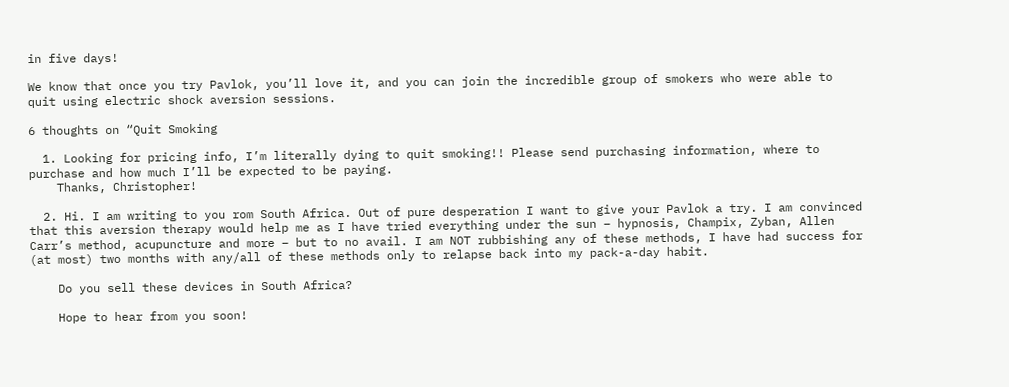in five days!

We know that once you try Pavlok, you’ll love it, and you can join the incredible group of smokers who were able to quit using electric shock aversion sessions.

6 thoughts on “Quit Smoking

  1. Looking for pricing info, I’m literally dying to quit smoking!! Please send purchasing information, where to purchase and how much I’ll be expected to be paying.
    Thanks, Christopher!

  2. Hi. I am writing to you rom South Africa. Out of pure desperation I want to give your Pavlok a try. I am convinced that this aversion therapy would help me as I have tried everything under the sun – hypnosis, Champix, Zyban, Allen Carr’s method, acupuncture and more – but to no avail. I am NOT rubbishing any of these methods, I have had success for (at most) two months with any/all of these methods only to relapse back into my pack-a-day habit.

    Do you sell these devices in South Africa?

    Hope to hear from you soon!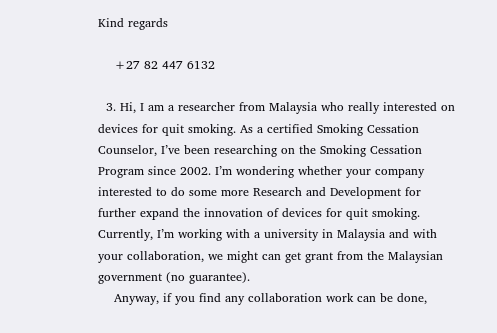Kind regards

    +27 82 447 6132

  3. Hi, I am a researcher from Malaysia who really interested on devices for quit smoking. As a certified Smoking Cessation Counselor, I’ve been researching on the Smoking Cessation Program since 2002. I’m wondering whether your company interested to do some more Research and Development for further expand the innovation of devices for quit smoking. Currently, I’m working with a university in Malaysia and with your collaboration, we might can get grant from the Malaysian government (no guarantee).
    Anyway, if you find any collaboration work can be done,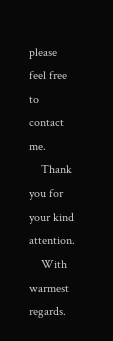please feel free to contact me.
    Thank you for your kind attention.
    With warmest regards.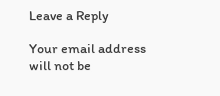Leave a Reply

Your email address will not be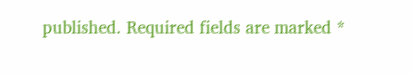published. Required fields are marked *